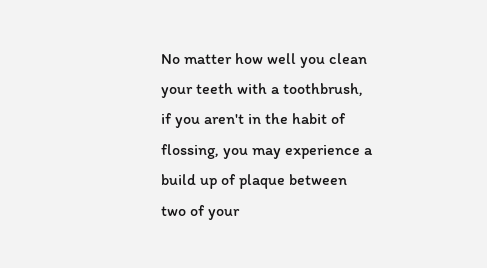No matter how well you clean your teeth with a toothbrush, if you aren't in the habit of flossing, you may experience a build up of plaque between two of your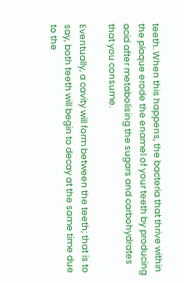teeth. When this happens, the bacteria that thrive within the plaque erode the enamel of your teeth by producing acid after metabolising the sugars and carbohydrates that you consume.

Eventually, a cavity will form between the teeth; that is to say, both teeth will begin to decay at the same time due to the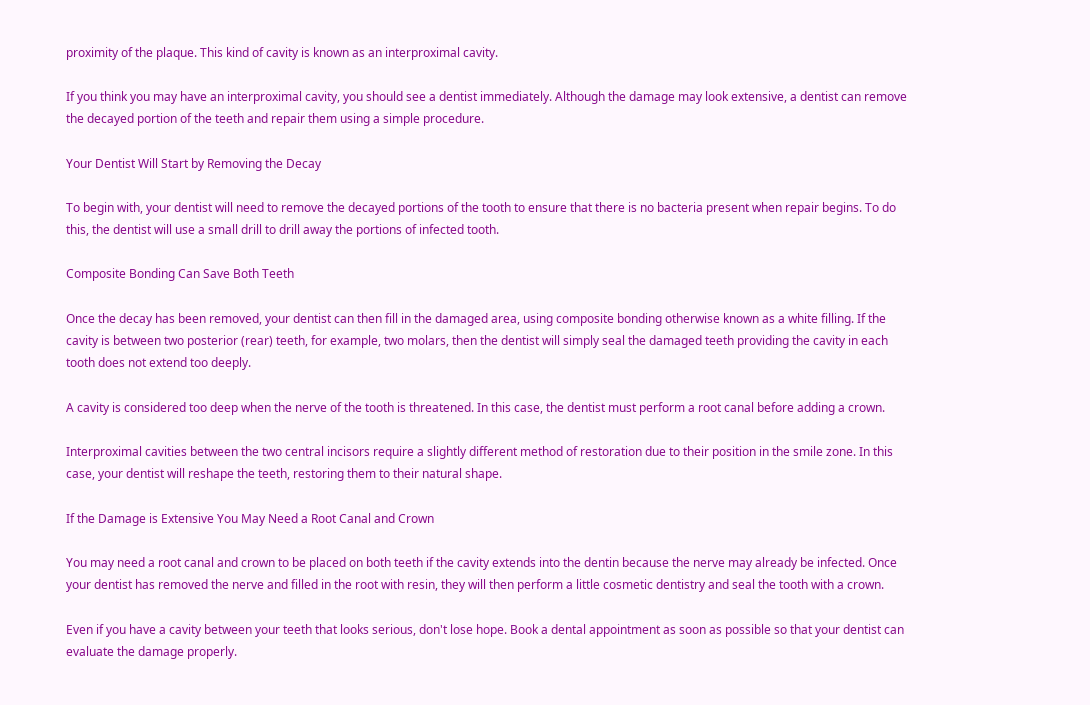proximity of the plaque. This kind of cavity is known as an interproximal cavity.

If you think you may have an interproximal cavity, you should see a dentist immediately. Although the damage may look extensive, a dentist can remove the decayed portion of the teeth and repair them using a simple procedure.

Your Dentist Will Start by Removing the Decay

To begin with, your dentist will need to remove the decayed portions of the tooth to ensure that there is no bacteria present when repair begins. To do this, the dentist will use a small drill to drill away the portions of infected tooth.

Composite Bonding Can Save Both Teeth

Once the decay has been removed, your dentist can then fill in the damaged area, using composite bonding otherwise known as a white filling. If the cavity is between two posterior (rear) teeth, for example, two molars, then the dentist will simply seal the damaged teeth providing the cavity in each tooth does not extend too deeply.

A cavity is considered too deep when the nerve of the tooth is threatened. In this case, the dentist must perform a root canal before adding a crown.

Interproximal cavities between the two central incisors require a slightly different method of restoration due to their position in the smile zone. In this case, your dentist will reshape the teeth, restoring them to their natural shape.

If the Damage is Extensive You May Need a Root Canal and Crown

You may need a root canal and crown to be placed on both teeth if the cavity extends into the dentin because the nerve may already be infected. Once your dentist has removed the nerve and filled in the root with resin, they will then perform a little cosmetic dentistry and seal the tooth with a crown.

Even if you have a cavity between your teeth that looks serious, don't lose hope. Book a dental appointment as soon as possible so that your dentist can evaluate the damage properly.